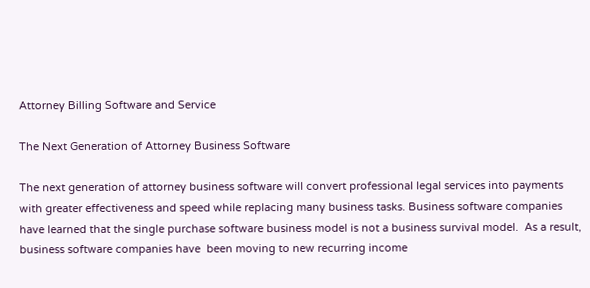Attorney Billing Software and Service

The Next Generation of Attorney Business Software

The next generation of attorney business software will convert professional legal services into payments with greater effectiveness and speed while replacing many business tasks. Business software companies have learned that the single purchase software business model is not a business survival model.  As a result, business software companies have  been moving to new recurring income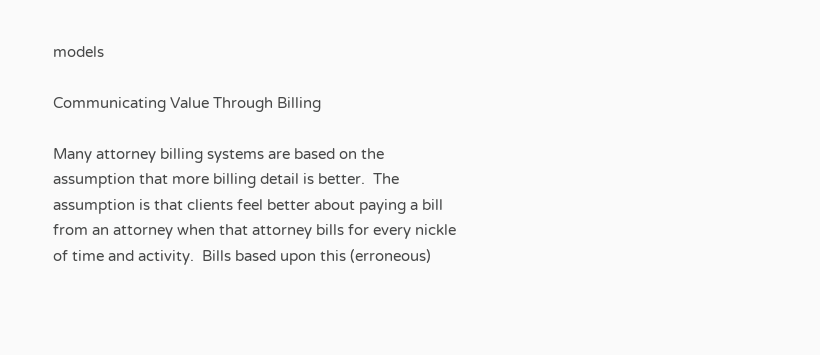models

Communicating Value Through Billing

Many attorney billing systems are based on the assumption that more billing detail is better.  The assumption is that clients feel better about paying a bill from an attorney when that attorney bills for every nickle of time and activity.  Bills based upon this (erroneous)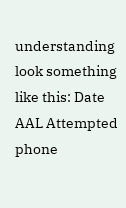understanding look something like this: Date AAL Attempted phone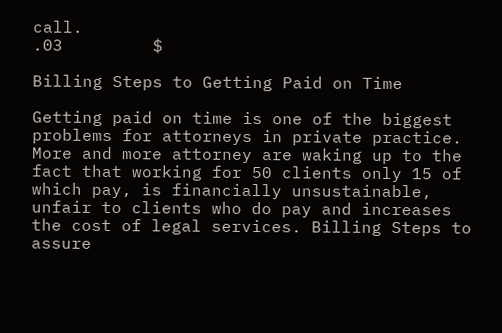call.                                                        .03         $

Billing Steps to Getting Paid on Time

Getting paid on time is one of the biggest problems for attorneys in private practice. More and more attorney are waking up to the fact that working for 50 clients only 15 of which pay, is financially unsustainable, unfair to clients who do pay and increases the cost of legal services. Billing Steps to assure